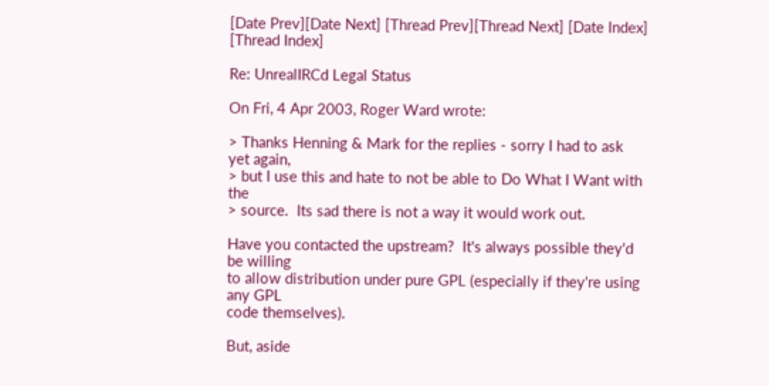[Date Prev][Date Next] [Thread Prev][Thread Next] [Date Index] [Thread Index]

Re: UnrealIRCd Legal Status

On Fri, 4 Apr 2003, Roger Ward wrote:

> Thanks Henning & Mark for the replies - sorry I had to ask yet again,
> but I use this and hate to not be able to Do What I Want with the
> source.  Its sad there is not a way it would work out.

Have you contacted the upstream?  It's always possible they'd be willing
to allow distribution under pure GPL (especially if they're using any GPL
code themselves).

But, aside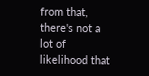from that, there's not a lot of likelihood that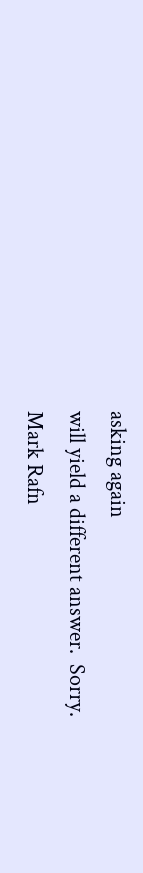asking again
will yield a different answer.  Sorry.
Mark Rafn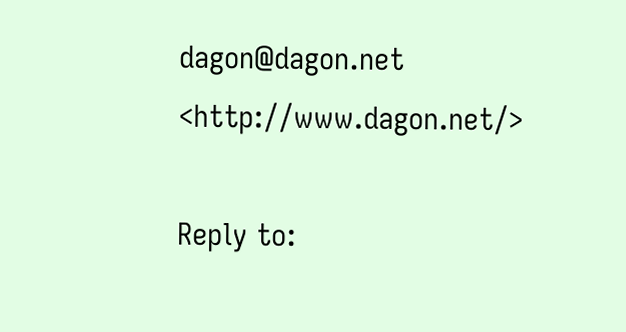dagon@dagon.net    <http://www.dagon.net/>

Reply to: